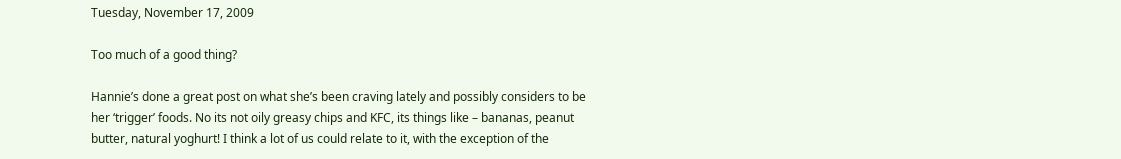Tuesday, November 17, 2009

Too much of a good thing?

Hannie’s done a great post on what she’s been craving lately and possibly considers to be her ‘trigger’ foods. No its not oily greasy chips and KFC, its things like – bananas, peanut butter, natural yoghurt! I think a lot of us could relate to it, with the exception of the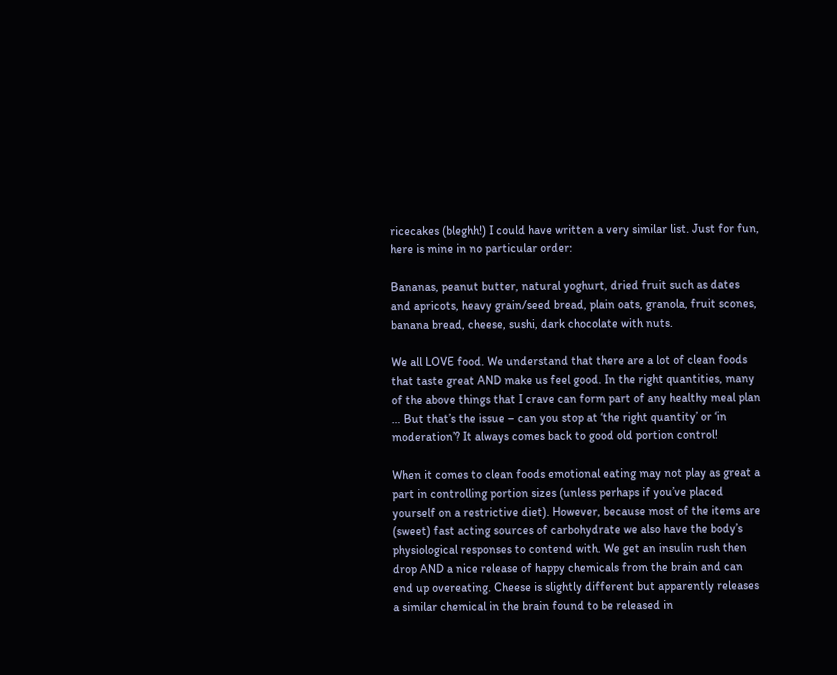ricecakes (bleghh!) I could have written a very similar list. Just for fun, here is mine in no particular order:

Bananas, peanut butter, natural yoghurt, dried fruit such as dates and apricots, heavy grain/seed bread, plain oats, granola, fruit scones, banana bread, cheese, sushi, dark chocolate with nuts.

We all LOVE food. We understand that there are a lot of clean foods that taste great AND make us feel good. In the right quantities, many of the above things that I crave can form part of any healthy meal plan … But that’s the issue – can you stop at ‘the right quantity’ or ‘in moderation’? It always comes back to good old portion control!

When it comes to clean foods emotional eating may not play as great a part in controlling portion sizes (unless perhaps if you’ve placed yourself on a restrictive diet). However, because most of the items are (sweet) fast acting sources of carbohydrate we also have the body’s physiological responses to contend with. We get an insulin rush then drop AND a nice release of happy chemicals from the brain and can end up overeating. Cheese is slightly different but apparently releases a similar chemical in the brain found to be released in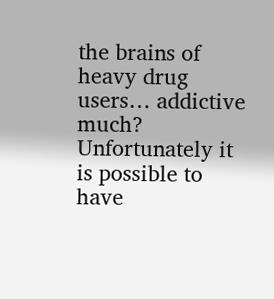the brains of heavy drug users… addictive much? Unfortunately it is possible to have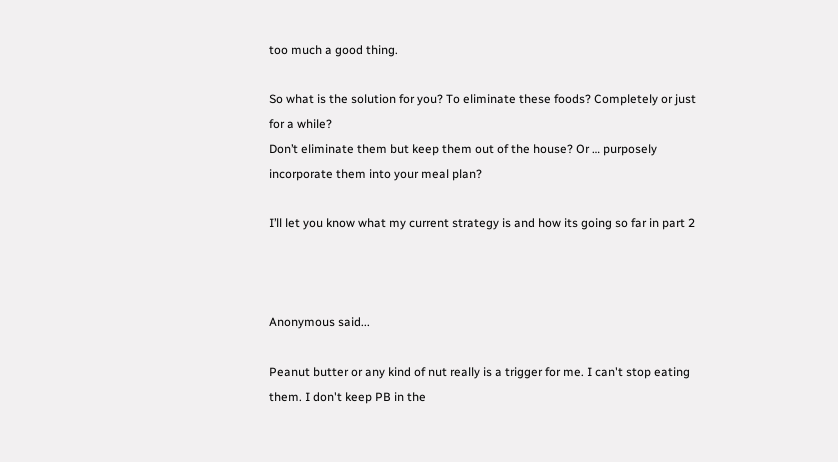too much a good thing.

So what is the solution for you? To eliminate these foods? Completely or just for a while?
Don’t eliminate them but keep them out of the house? Or … purposely incorporate them into your meal plan?

I’ll let you know what my current strategy is and how its going so far in part 2



Anonymous said...

Peanut butter or any kind of nut really is a trigger for me. I can't stop eating them. I don't keep PB in the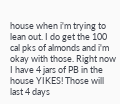house when i'm trying to lean out. I do get the 100 cal pks of almonds and i'm okay with those. Right now I have 4 jars of PB in the house YIKES! Those will last 4 days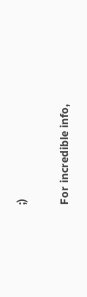;)

For incredible info,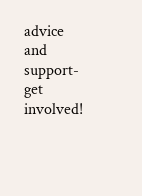advice and support- get involved!